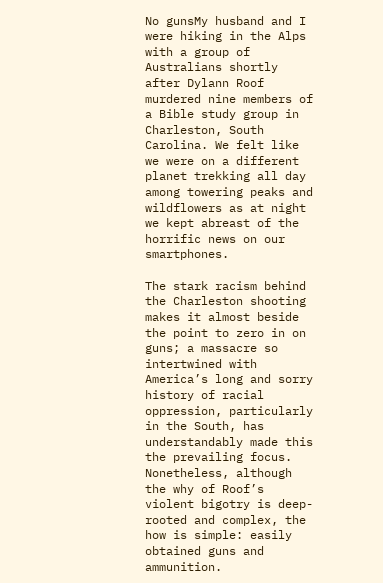No gunsMy husband and I were hiking in the Alps with a group of Australians shortly after Dylann Roof murdered nine members of a Bible study group in Charleston, South Carolina. We felt like we were on a different planet trekking all day among towering peaks and wildflowers as at night we kept abreast of the horrific news on our smartphones.

The stark racism behind the Charleston shooting makes it almost beside the point to zero in on guns; a massacre so intertwined with America’s long and sorry history of racial oppression, particularly in the South, has understandably made this the prevailing focus. Nonetheless, although the why of Roof’s violent bigotry is deep-rooted and complex, the how is simple: easily obtained guns and ammunition.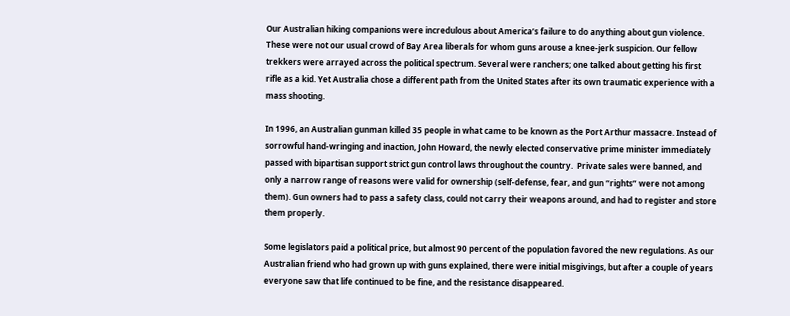Our Australian hiking companions were incredulous about America’s failure to do anything about gun violence. These were not our usual crowd of Bay Area liberals for whom guns arouse a knee-jerk suspicion. Our fellow trekkers were arrayed across the political spectrum. Several were ranchers; one talked about getting his first rifle as a kid. Yet Australia chose a different path from the United States after its own traumatic experience with a mass shooting.

In 1996, an Australian gunman killed 35 people in what came to be known as the Port Arthur massacre. Instead of sorrowful hand-wringing and inaction, John Howard, the newly elected conservative prime minister immediately passed with bipartisan support strict gun control laws throughout the country.  Private sales were banned, and only a narrow range of reasons were valid for ownership (self-defense, fear, and gun “rights” were not among them). Gun owners had to pass a safety class, could not carry their weapons around, and had to register and store them properly.

Some legislators paid a political price, but almost 90 percent of the population favored the new regulations. As our Australian friend who had grown up with guns explained, there were initial misgivings, but after a couple of years everyone saw that life continued to be fine, and the resistance disappeared.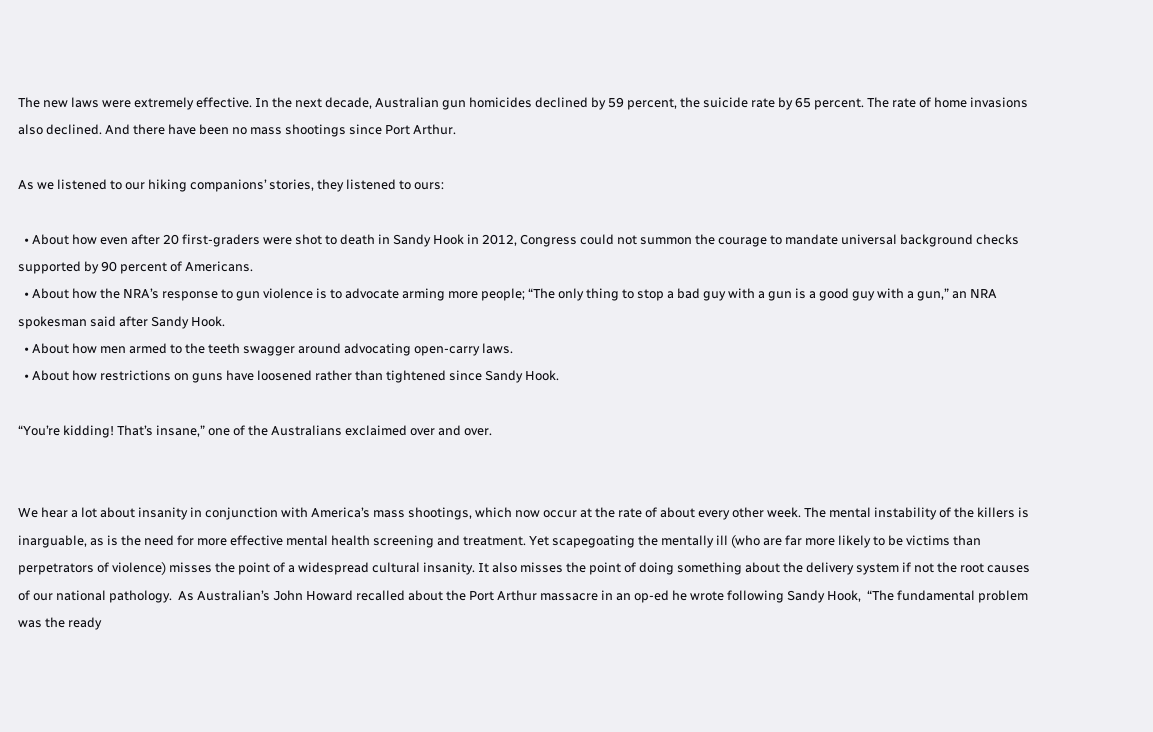The new laws were extremely effective. In the next decade, Australian gun homicides declined by 59 percent, the suicide rate by 65 percent. The rate of home invasions also declined. And there have been no mass shootings since Port Arthur.

As we listened to our hiking companions’ stories, they listened to ours:

  • About how even after 20 first-graders were shot to death in Sandy Hook in 2012, Congress could not summon the courage to mandate universal background checks supported by 90 percent of Americans.
  • About how the NRA’s response to gun violence is to advocate arming more people; “The only thing to stop a bad guy with a gun is a good guy with a gun,” an NRA spokesman said after Sandy Hook.
  • About how men armed to the teeth swagger around advocating open-carry laws.
  • About how restrictions on guns have loosened rather than tightened since Sandy Hook.

“You’re kidding! That’s insane,” one of the Australians exclaimed over and over.


We hear a lot about insanity in conjunction with America’s mass shootings, which now occur at the rate of about every other week. The mental instability of the killers is inarguable, as is the need for more effective mental health screening and treatment. Yet scapegoating the mentally ill (who are far more likely to be victims than perpetrators of violence) misses the point of a widespread cultural insanity. It also misses the point of doing something about the delivery system if not the root causes of our national pathology.  As Australian’s John Howard recalled about the Port Arthur massacre in an op-ed he wrote following Sandy Hook,  “The fundamental problem was the ready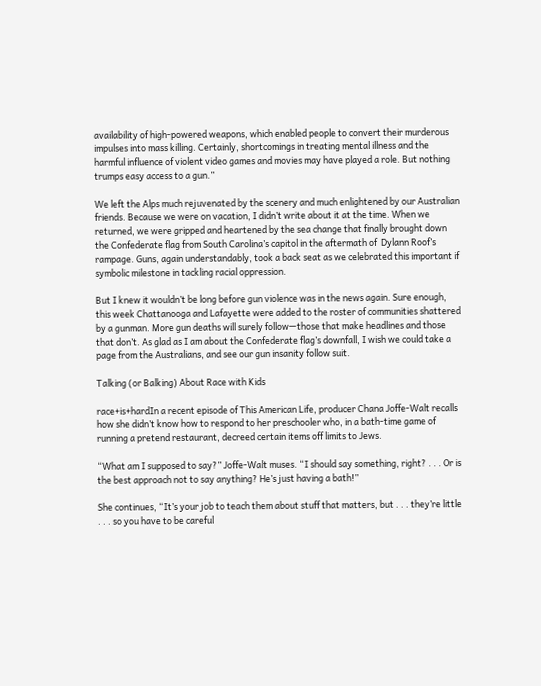availability of high-powered weapons, which enabled people to convert their murderous impulses into mass killing. Certainly, shortcomings in treating mental illness and the harmful influence of violent video games and movies may have played a role. But nothing trumps easy access to a gun.”

We left the Alps much rejuvenated by the scenery and much enlightened by our Australian friends. Because we were on vacation, I didn’t write about it at the time. When we returned, we were gripped and heartened by the sea change that finally brought down the Confederate flag from South Carolina’s capitol in the aftermath of  Dylann Roof’s rampage. Guns, again understandably, took a back seat as we celebrated this important if symbolic milestone in tackling racial oppression.

But I knew it wouldn’t be long before gun violence was in the news again. Sure enough, this week Chattanooga and Lafayette were added to the roster of communities shattered by a gunman. More gun deaths will surely follow—those that make headlines and those that don’t. As glad as I am about the Confederate flag’s downfall, I wish we could take a page from the Australians, and see our gun insanity follow suit.

Talking (or Balking) About Race with Kids

race+is+hardIn a recent episode of This American Life, producer Chana Joffe-Walt recalls how she didn’t know how to respond to her preschooler who, in a bath-time game of running a pretend restaurant, decreed certain items off limits to Jews.

“What am I supposed to say?” Joffe-Walt muses. “I should say something, right? . . . Or is the best approach not to say anything? He’s just having a bath!”

She continues, “It’s your job to teach them about stuff that matters, but . . . they’re little . . . so you have to be careful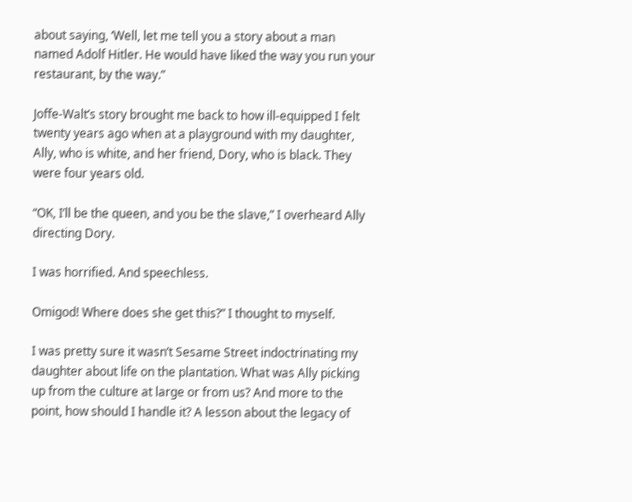about saying, ‘Well, let me tell you a story about a man named Adolf Hitler. He would have liked the way you run your restaurant, by the way.”

Joffe-Walt’s story brought me back to how ill-equipped I felt twenty years ago when at a playground with my daughter, Ally, who is white, and her friend, Dory, who is black. They were four years old.

“OK, I’ll be the queen, and you be the slave,” I overheard Ally directing Dory.

I was horrified. And speechless.

Omigod! Where does she get this?” I thought to myself.

I was pretty sure it wasn’t Sesame Street indoctrinating my daughter about life on the plantation. What was Ally picking up from the culture at large or from us? And more to the point, how should I handle it? A lesson about the legacy of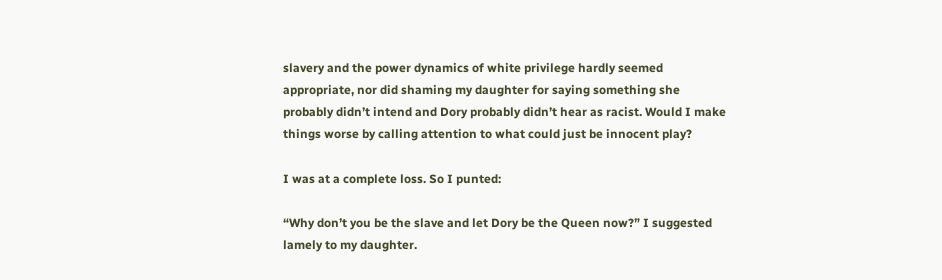slavery and the power dynamics of white privilege hardly seemed appropriate, nor did shaming my daughter for saying something she probably didn’t intend and Dory probably didn’t hear as racist. Would I make things worse by calling attention to what could just be innocent play?

I was at a complete loss. So I punted:

“Why don’t you be the slave and let Dory be the Queen now?” I suggested lamely to my daughter.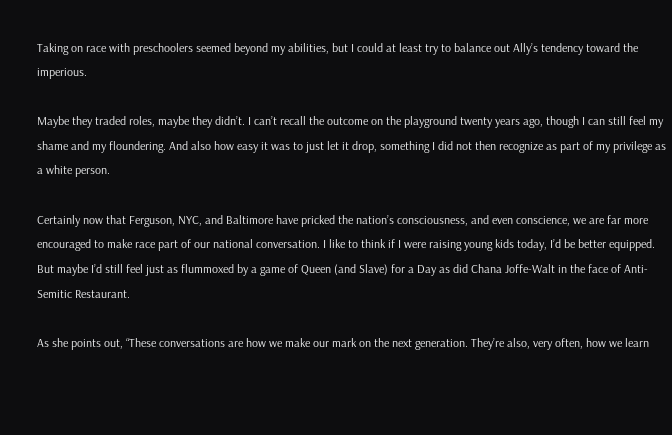Taking on race with preschoolers seemed beyond my abilities, but I could at least try to balance out Ally’s tendency toward the imperious.

Maybe they traded roles, maybe they didn’t. I can’t recall the outcome on the playground twenty years ago, though I can still feel my shame and my floundering. And also how easy it was to just let it drop, something I did not then recognize as part of my privilege as a white person.

Certainly now that Ferguson, NYC, and Baltimore have pricked the nation’s consciousness, and even conscience, we are far more encouraged to make race part of our national conversation. I like to think if I were raising young kids today, I’d be better equipped. But maybe I’d still feel just as flummoxed by a game of Queen (and Slave) for a Day as did Chana Joffe-Walt in the face of Anti-Semitic Restaurant.

As she points out, “These conversations are how we make our mark on the next generation. They’re also, very often, how we learn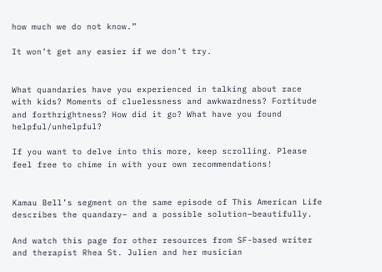how much we do not know.”

It won’t get any easier if we don’t try.


What quandaries have you experienced in talking about race with kids? Moments of cluelessness and awkwardness? Fortitude and forthrightness? How did it go? What have you found helpful/unhelpful?

If you want to delve into this more, keep scrolling. Please feel free to chime in with your own recommendations!


Kamau Bell’s segment on the same episode of This American Life describes the quandary– and a possible solution–beautifully.

And watch this page for other resources from SF-based writer and therapist Rhea St. Julien and her musician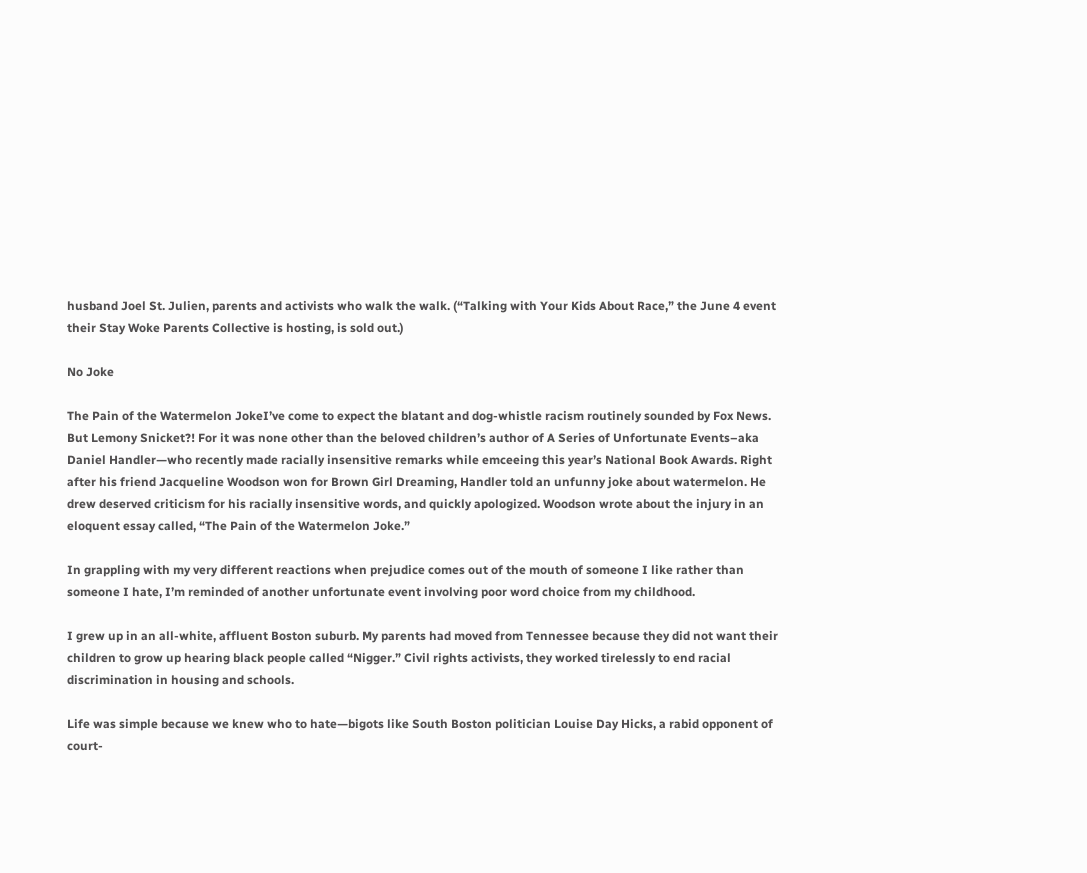husband Joel St. Julien, parents and activists who walk the walk. (“Talking with Your Kids About Race,” the June 4 event their Stay Woke Parents Collective is hosting, is sold out.)

No Joke

The Pain of the Watermelon JokeI’ve come to expect the blatant and dog-whistle racism routinely sounded by Fox News. But Lemony Snicket?! For it was none other than the beloved children’s author of A Series of Unfortunate Events–aka Daniel Handler—who recently made racially insensitive remarks while emceeing this year’s National Book Awards. Right after his friend Jacqueline Woodson won for Brown Girl Dreaming, Handler told an unfunny joke about watermelon. He drew deserved criticism for his racially insensitive words, and quickly apologized. Woodson wrote about the injury in an eloquent essay called, “The Pain of the Watermelon Joke.”

In grappling with my very different reactions when prejudice comes out of the mouth of someone I like rather than someone I hate, I’m reminded of another unfortunate event involving poor word choice from my childhood.

I grew up in an all-white, affluent Boston suburb. My parents had moved from Tennessee because they did not want their children to grow up hearing black people called “Nigger.” Civil rights activists, they worked tirelessly to end racial discrimination in housing and schools.

Life was simple because we knew who to hate—bigots like South Boston politician Louise Day Hicks, a rabid opponent of court-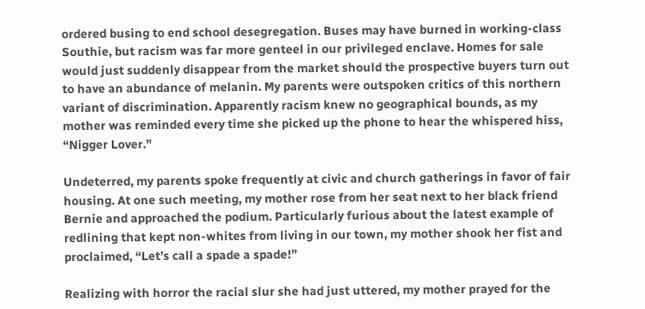ordered busing to end school desegregation. Buses may have burned in working-class Southie, but racism was far more genteel in our privileged enclave. Homes for sale would just suddenly disappear from the market should the prospective buyers turn out to have an abundance of melanin. My parents were outspoken critics of this northern variant of discrimination. Apparently racism knew no geographical bounds, as my mother was reminded every time she picked up the phone to hear the whispered hiss, “Nigger Lover.”

Undeterred, my parents spoke frequently at civic and church gatherings in favor of fair housing. At one such meeting, my mother rose from her seat next to her black friend Bernie and approached the podium. Particularly furious about the latest example of redlining that kept non-whites from living in our town, my mother shook her fist and proclaimed, “Let’s call a spade a spade!”

Realizing with horror the racial slur she had just uttered, my mother prayed for the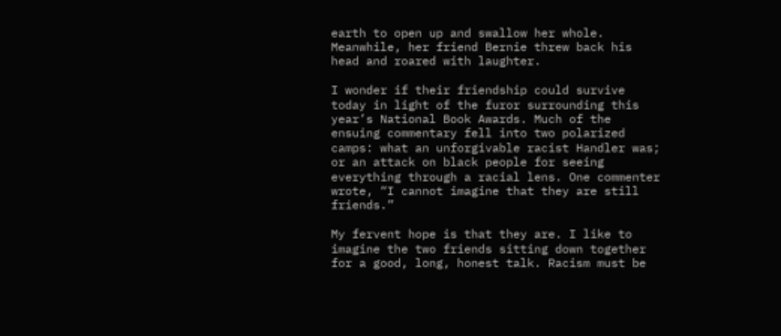earth to open up and swallow her whole. Meanwhile, her friend Bernie threw back his head and roared with laughter.

I wonder if their friendship could survive today in light of the furor surrounding this year’s National Book Awards. Much of the ensuing commentary fell into two polarized camps: what an unforgivable racist Handler was; or an attack on black people for seeing everything through a racial lens. One commenter wrote, “I cannot imagine that they are still friends.”

My fervent hope is that they are. I like to imagine the two friends sitting down together for a good, long, honest talk. Racism must be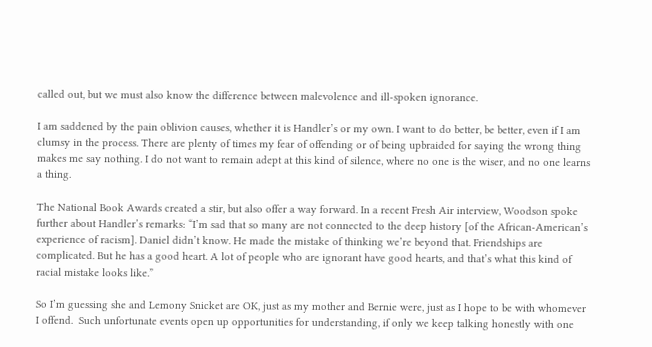called out, but we must also know the difference between malevolence and ill-spoken ignorance.

I am saddened by the pain oblivion causes, whether it is Handler’s or my own. I want to do better, be better, even if I am clumsy in the process. There are plenty of times my fear of offending or of being upbraided for saying the wrong thing makes me say nothing. I do not want to remain adept at this kind of silence, where no one is the wiser, and no one learns a thing.

The National Book Awards created a stir, but also offer a way forward. In a recent Fresh Air interview, Woodson spoke further about Handler’s remarks: “I’m sad that so many are not connected to the deep history [of the African-American’s experience of racism]. Daniel didn’t know. He made the mistake of thinking we’re beyond that. Friendships are complicated. But he has a good heart. A lot of people who are ignorant have good hearts, and that’s what this kind of racial mistake looks like.”

So I’m guessing she and Lemony Snicket are OK, just as my mother and Bernie were, just as I hope to be with whomever I offend.  Such unfortunate events open up opportunities for understanding, if only we keep talking honestly with one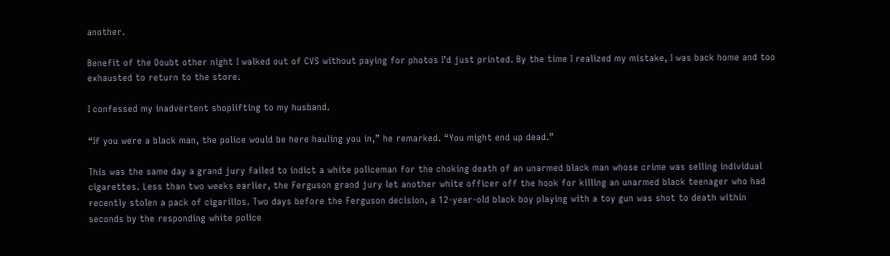another.

Benefit of the Doubt other night I walked out of CVS without paying for photos I’d just printed. By the time I realized my mistake, I was back home and too exhausted to return to the store.

I confessed my inadvertent shoplifting to my husband.

“If you were a black man, the police would be here hauling you in,” he remarked. “You might end up dead.”

This was the same day a grand jury failed to indict a white policeman for the choking death of an unarmed black man whose crime was selling individual cigarettes. Less than two weeks earlier, the Ferguson grand jury let another white officer off the hook for killing an unarmed black teenager who had recently stolen a pack of cigarillos. Two days before the Ferguson decision, a 12-year-old black boy playing with a toy gun was shot to death within seconds by the responding white police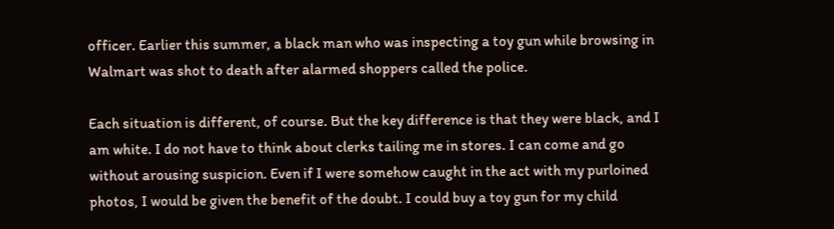officer. Earlier this summer, a black man who was inspecting a toy gun while browsing in Walmart was shot to death after alarmed shoppers called the police.

Each situation is different, of course. But the key difference is that they were black, and I am white. I do not have to think about clerks tailing me in stores. I can come and go without arousing suspicion. Even if I were somehow caught in the act with my purloined photos, I would be given the benefit of the doubt. I could buy a toy gun for my child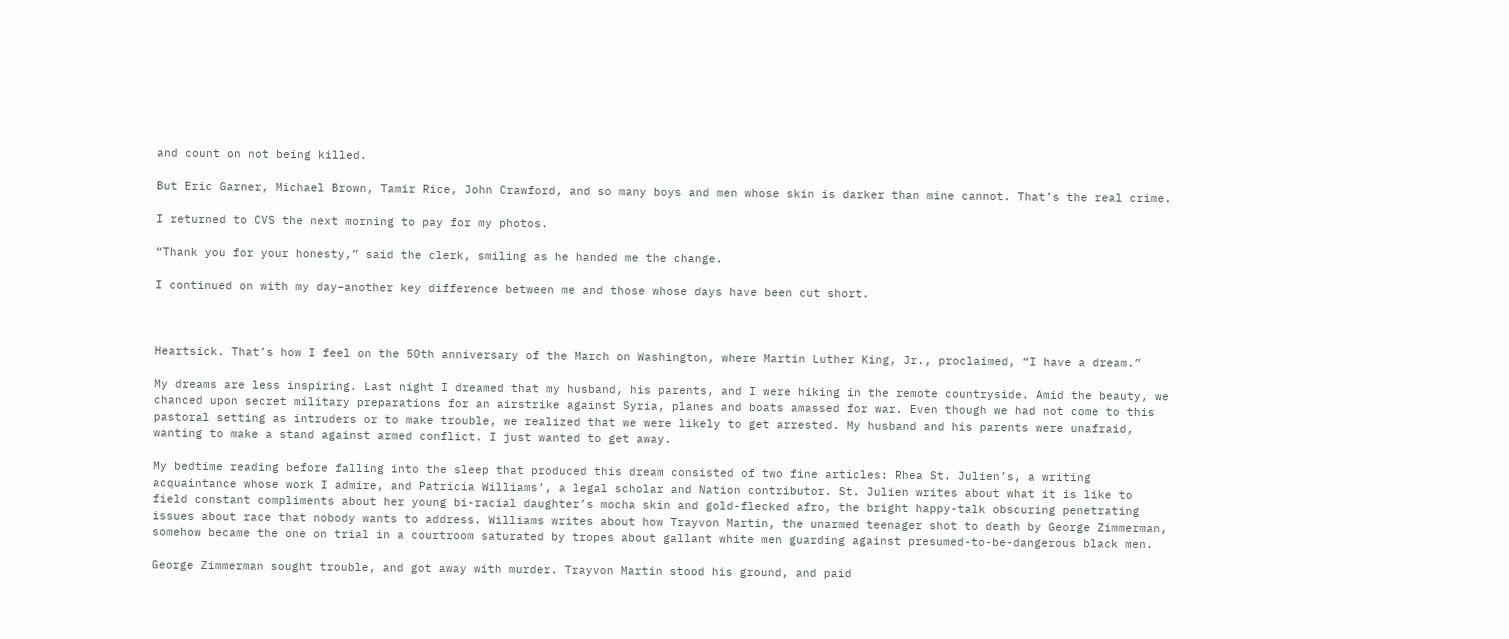and count on not being killed.

But Eric Garner, Michael Brown, Tamir Rice, John Crawford, and so many boys and men whose skin is darker than mine cannot. That’s the real crime.

I returned to CVS the next morning to pay for my photos.

“Thank you for your honesty,” said the clerk, smiling as he handed me the change.

I continued on with my day–another key difference between me and those whose days have been cut short.



Heartsick. That’s how I feel on the 50th anniversary of the March on Washington, where Martin Luther King, Jr., proclaimed, “I have a dream.”

My dreams are less inspiring. Last night I dreamed that my husband, his parents, and I were hiking in the remote countryside. Amid the beauty, we chanced upon secret military preparations for an airstrike against Syria, planes and boats amassed for war. Even though we had not come to this pastoral setting as intruders or to make trouble, we realized that we were likely to get arrested. My husband and his parents were unafraid, wanting to make a stand against armed conflict. I just wanted to get away.

My bedtime reading before falling into the sleep that produced this dream consisted of two fine articles: Rhea St. Julien’s, a writing acquaintance whose work I admire, and Patricia Williams’, a legal scholar and Nation contributor. St. Julien writes about what it is like to field constant compliments about her young bi-racial daughter’s mocha skin and gold-flecked afro, the bright happy-talk obscuring penetrating issues about race that nobody wants to address. Williams writes about how Trayvon Martin, the unarmed teenager shot to death by George Zimmerman, somehow became the one on trial in a courtroom saturated by tropes about gallant white men guarding against presumed-to-be-dangerous black men.

George Zimmerman sought trouble, and got away with murder. Trayvon Martin stood his ground, and paid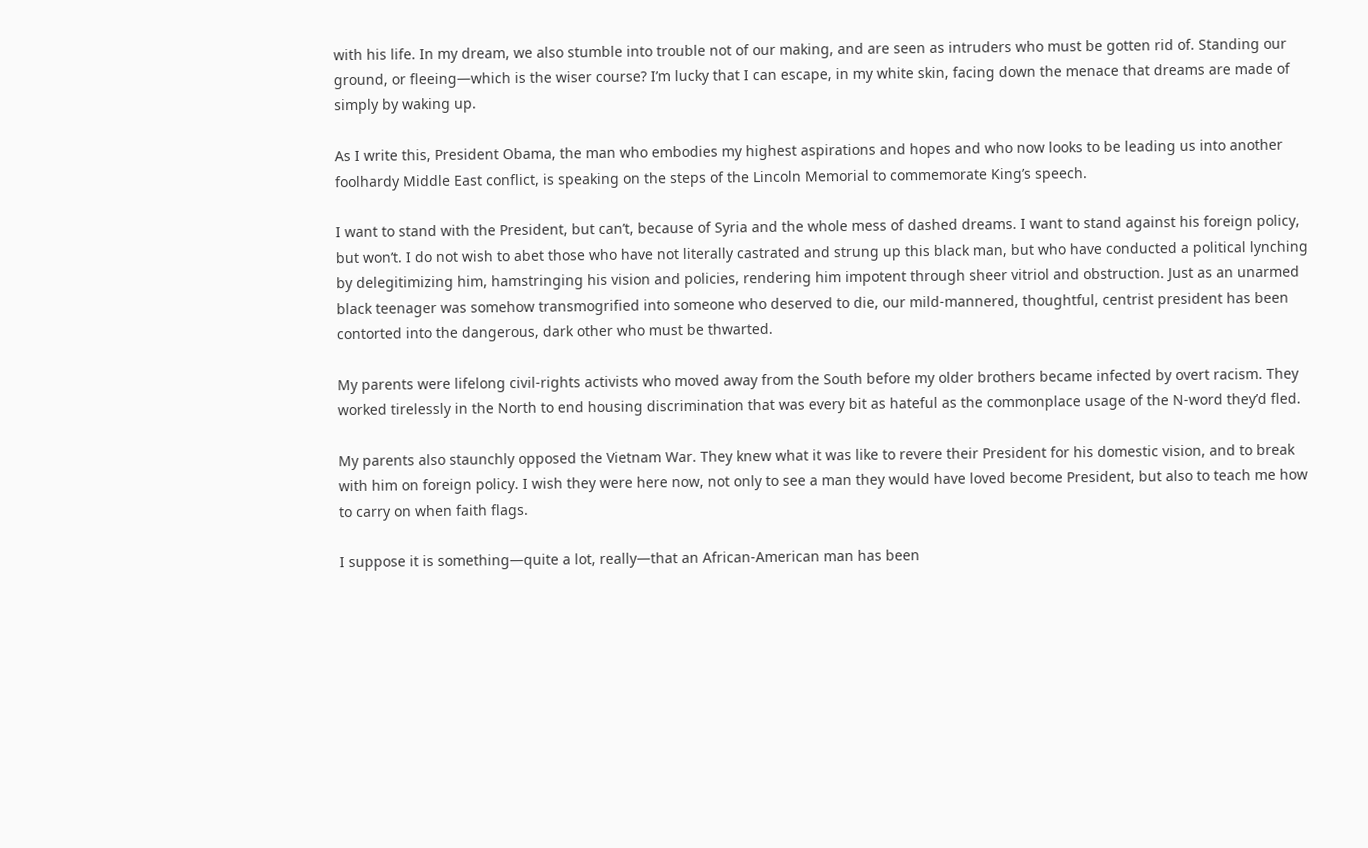with his life. In my dream, we also stumble into trouble not of our making, and are seen as intruders who must be gotten rid of. Standing our ground, or fleeing—which is the wiser course? I’m lucky that I can escape, in my white skin, facing down the menace that dreams are made of simply by waking up.

As I write this, President Obama, the man who embodies my highest aspirations and hopes and who now looks to be leading us into another foolhardy Middle East conflict, is speaking on the steps of the Lincoln Memorial to commemorate King’s speech.

I want to stand with the President, but can’t, because of Syria and the whole mess of dashed dreams. I want to stand against his foreign policy, but won’t. I do not wish to abet those who have not literally castrated and strung up this black man, but who have conducted a political lynching by delegitimizing him, hamstringing his vision and policies, rendering him impotent through sheer vitriol and obstruction. Just as an unarmed black teenager was somehow transmogrified into someone who deserved to die, our mild-mannered, thoughtful, centrist president has been contorted into the dangerous, dark other who must be thwarted.

My parents were lifelong civil-rights activists who moved away from the South before my older brothers became infected by overt racism. They worked tirelessly in the North to end housing discrimination that was every bit as hateful as the commonplace usage of the N-word they’d fled.

My parents also staunchly opposed the Vietnam War. They knew what it was like to revere their President for his domestic vision, and to break with him on foreign policy. I wish they were here now, not only to see a man they would have loved become President, but also to teach me how to carry on when faith flags.

I suppose it is something—quite a lot, really—that an African-American man has been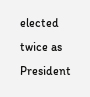elected twice as President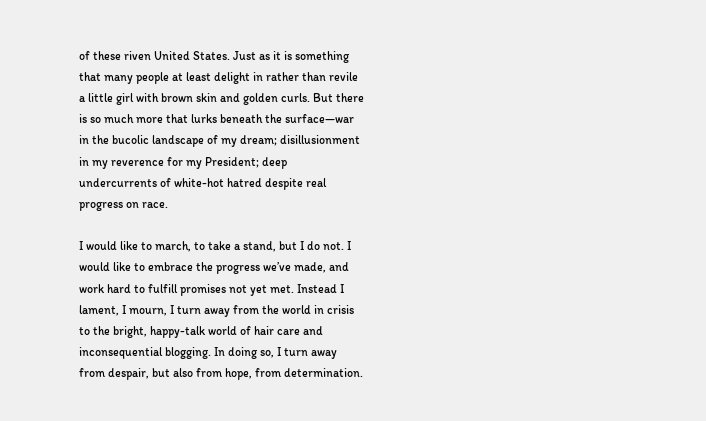of these riven United States. Just as it is something that many people at least delight in rather than revile a little girl with brown skin and golden curls. But there is so much more that lurks beneath the surface—war in the bucolic landscape of my dream; disillusionment in my reverence for my President; deep undercurrents of white-hot hatred despite real progress on race.

I would like to march, to take a stand, but I do not. I would like to embrace the progress we’ve made, and work hard to fulfill promises not yet met. Instead I lament, I mourn, I turn away from the world in crisis to the bright, happy-talk world of hair care and inconsequential blogging. In doing so, I turn away from despair, but also from hope, from determination.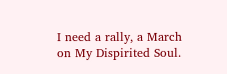I need a rally, a March on My Dispirited Soul.